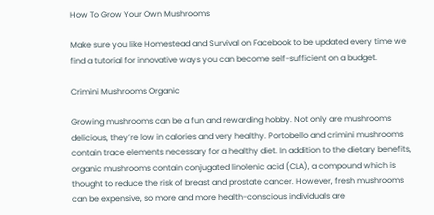How To Grow Your Own Mushrooms

Make sure you like Homestead and Survival on Facebook to be updated every time we find a tutorial for innovative ways you can become self-sufficient on a budget.

Crimini Mushrooms Organic

Growing mushrooms can be a fun and rewarding hobby. Not only are mushrooms delicious, they’re low in calories and very healthy. Portobello and crimini mushrooms contain trace elements necessary for a healthy diet. In addition to the dietary benefits, organic mushrooms contain conjugated linolenic acid (CLA), a compound which is thought to reduce the risk of breast and prostate cancer. However, fresh mushrooms can be expensive, so more and more health-conscious individuals are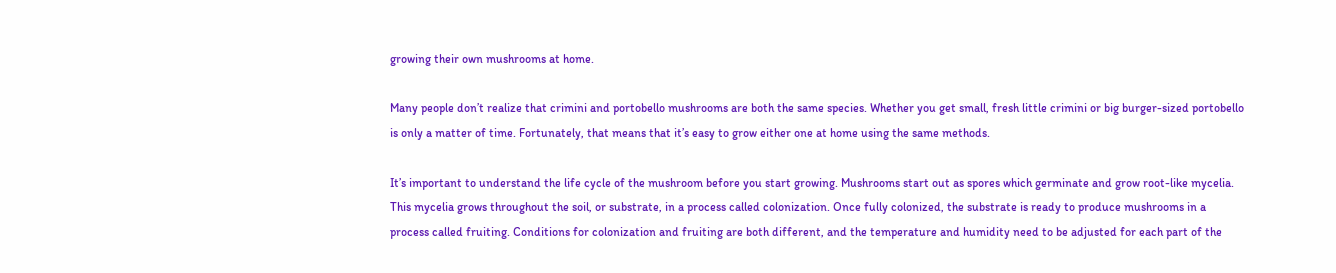growing their own mushrooms at home.

Many people don’t realize that crimini and portobello mushrooms are both the same species. Whether you get small, fresh little crimini or big burger-sized portobello is only a matter of time. Fortunately, that means that it’s easy to grow either one at home using the same methods.

It’s important to understand the life cycle of the mushroom before you start growing. Mushrooms start out as spores which germinate and grow root-like mycelia. This mycelia grows throughout the soil, or substrate, in a process called colonization. Once fully colonized, the substrate is ready to produce mushrooms in a process called fruiting. Conditions for colonization and fruiting are both different, and the temperature and humidity need to be adjusted for each part of the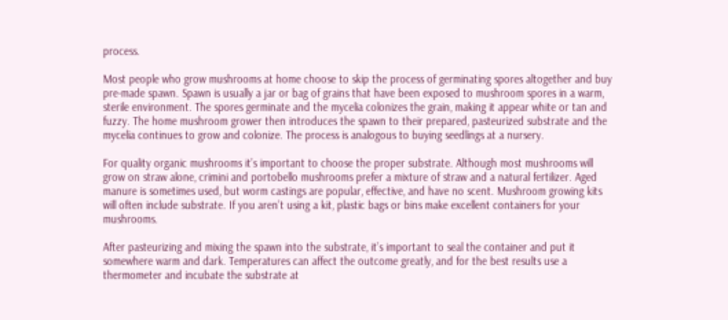process.

Most people who grow mushrooms at home choose to skip the process of germinating spores altogether and buy pre-made spawn. Spawn is usually a jar or bag of grains that have been exposed to mushroom spores in a warm, sterile environment. The spores germinate and the mycelia colonizes the grain, making it appear white or tan and fuzzy. The home mushroom grower then introduces the spawn to their prepared, pasteurized substrate and the mycelia continues to grow and colonize. The process is analogous to buying seedlings at a nursery.

For quality organic mushrooms it’s important to choose the proper substrate. Although most mushrooms will grow on straw alone, crimini and portobello mushrooms prefer a mixture of straw and a natural fertilizer. Aged manure is sometimes used, but worm castings are popular, effective, and have no scent. Mushroom growing kits will often include substrate. If you aren’t using a kit, plastic bags or bins make excellent containers for your mushrooms.

After pasteurizing and mixing the spawn into the substrate, it’s important to seal the container and put it somewhere warm and dark. Temperatures can affect the outcome greatly, and for the best results use a thermometer and incubate the substrate at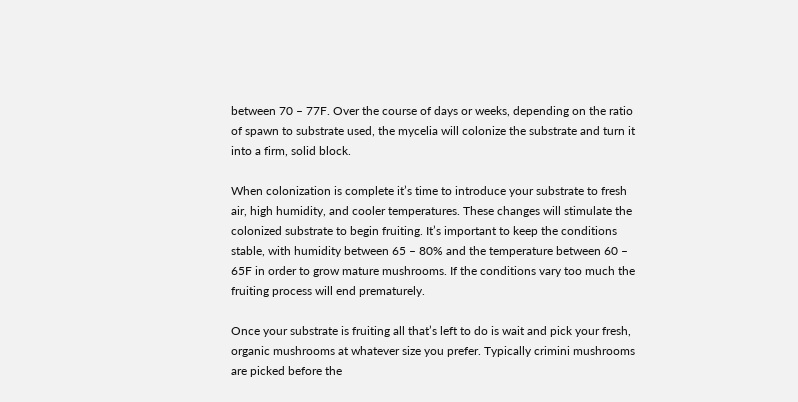between 70 – 77F. Over the course of days or weeks, depending on the ratio of spawn to substrate used, the mycelia will colonize the substrate and turn it into a firm, solid block.

When colonization is complete it’s time to introduce your substrate to fresh air, high humidity, and cooler temperatures. These changes will stimulate the colonized substrate to begin fruiting. It’s important to keep the conditions stable, with humidity between 65 – 80% and the temperature between 60 – 65F in order to grow mature mushrooms. If the conditions vary too much the fruiting process will end prematurely.

Once your substrate is fruiting all that’s left to do is wait and pick your fresh, organic mushrooms at whatever size you prefer. Typically crimini mushrooms are picked before the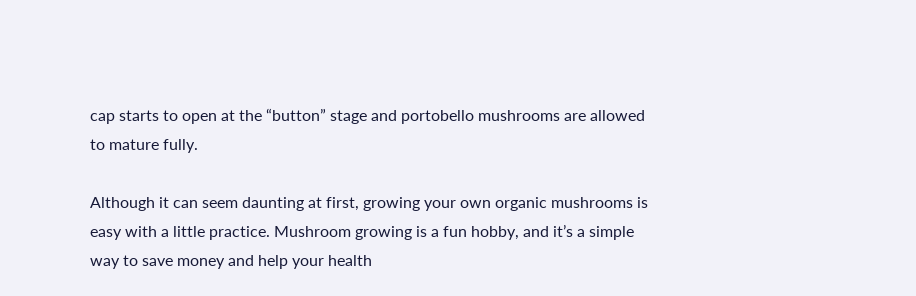cap starts to open at the “button” stage and portobello mushrooms are allowed to mature fully.

Although it can seem daunting at first, growing your own organic mushrooms is easy with a little practice. Mushroom growing is a fun hobby, and it’s a simple way to save money and help your health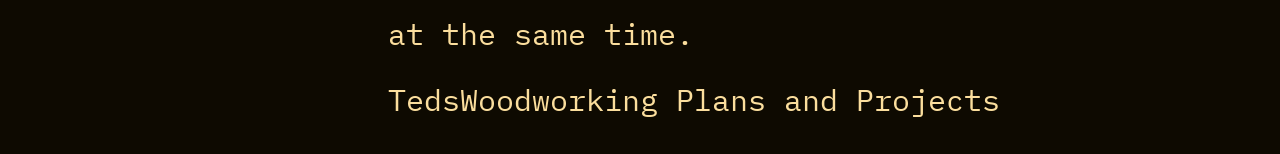at the same time.

TedsWoodworking Plans and Projects